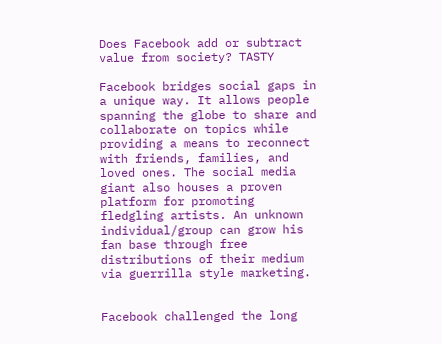Does Facebook add or subtract value from society? TASTY

Facebook bridges social gaps in a unique way. It allows people spanning the globe to share and collaborate on topics while providing a means to reconnect with friends, families, and loved ones. The social media giant also houses a proven platform for promoting fledgling artists. An unknown individual/group can grow his fan base through free distributions of their medium via guerrilla style marketing.


Facebook challenged the long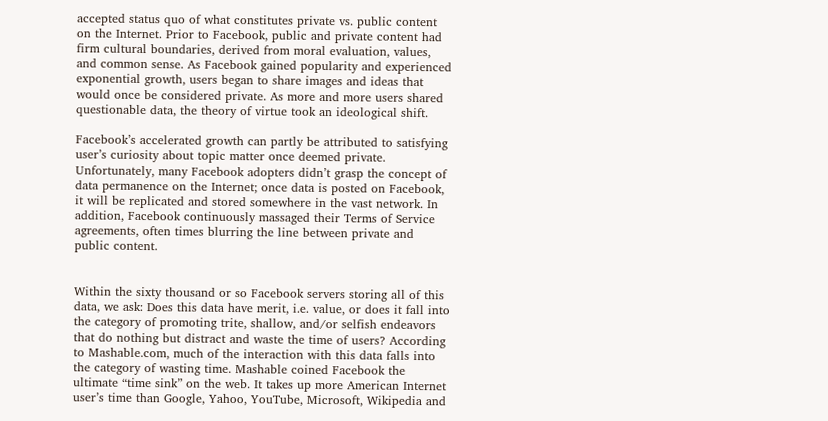accepted status quo of what constitutes private vs. public content on the Internet. Prior to Facebook, public and private content had firm cultural boundaries, derived from moral evaluation, values, and common sense. As Facebook gained popularity and experienced exponential growth, users began to share images and ideas that would once be considered private. As more and more users shared questionable data, the theory of virtue took an ideological shift.

Facebook’s accelerated growth can partly be attributed to satisfying user’s curiosity about topic matter once deemed private. Unfortunately, many Facebook adopters didn’t grasp the concept of data permanence on the Internet; once data is posted on Facebook, it will be replicated and stored somewhere in the vast network. In addition, Facebook continuously massaged their Terms of Service agreements, often times blurring the line between private and public content.


Within the sixty thousand or so Facebook servers storing all of this data, we ask: Does this data have merit, i.e. value, or does it fall into the category of promoting trite, shallow, and/or selfish endeavors that do nothing but distract and waste the time of users? According to Mashable.com, much of the interaction with this data falls into the category of wasting time. Mashable coined Facebook the ultimate “time sink” on the web. It takes up more American Internet user’s time than Google, Yahoo, YouTube, Microsoft, Wikipedia and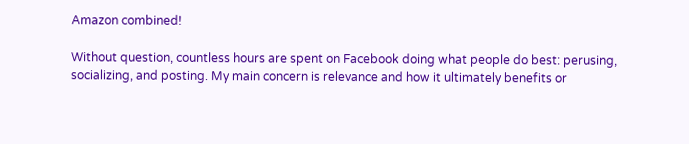Amazon combined!

Without question, countless hours are spent on Facebook doing what people do best: perusing, socializing, and posting. My main concern is relevance and how it ultimately benefits or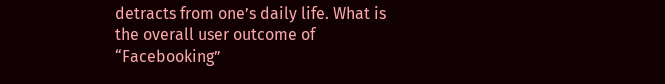detracts from one’s daily life. What is the overall user outcome of “Facebooking”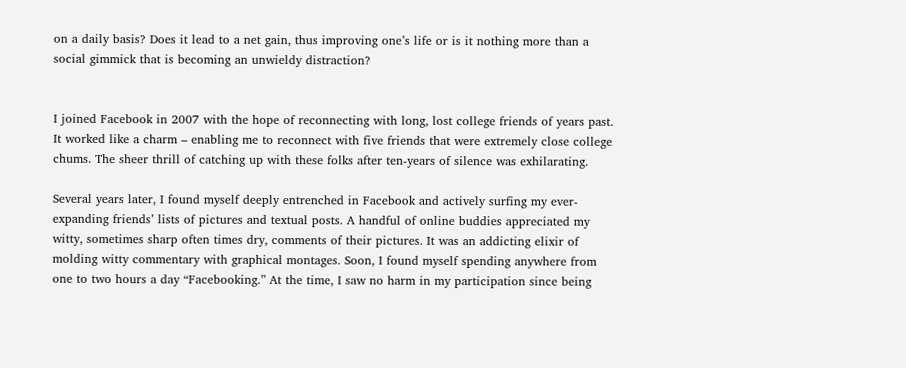on a daily basis? Does it lead to a net gain, thus improving one’s life or is it nothing more than a social gimmick that is becoming an unwieldy distraction?


I joined Facebook in 2007 with the hope of reconnecting with long, lost college friends of years past. It worked like a charm – enabling me to reconnect with five friends that were extremely close college chums. The sheer thrill of catching up with these folks after ten-years of silence was exhilarating.

Several years later, I found myself deeply entrenched in Facebook and actively surfing my ever-expanding friends’ lists of pictures and textual posts. A handful of online buddies appreciated my witty, sometimes sharp often times dry, comments of their pictures. It was an addicting elixir of molding witty commentary with graphical montages. Soon, I found myself spending anywhere from one to two hours a day “Facebooking.” At the time, I saw no harm in my participation since being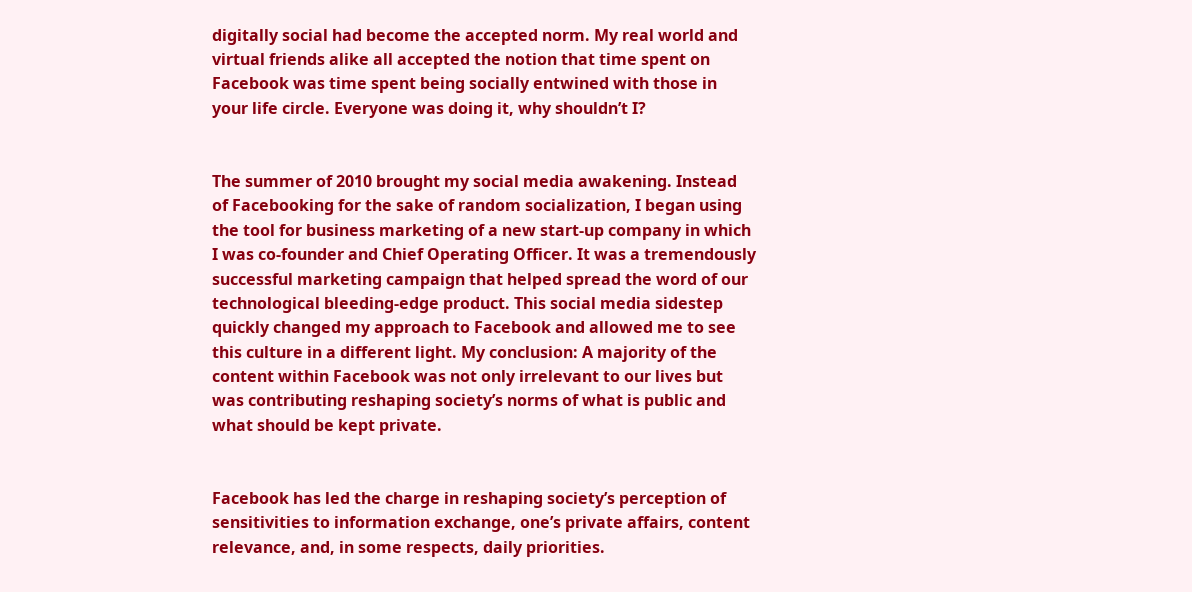digitally social had become the accepted norm. My real world and virtual friends alike all accepted the notion that time spent on Facebook was time spent being socially entwined with those in your life circle. Everyone was doing it, why shouldn’t I?


The summer of 2010 brought my social media awakening. Instead of Facebooking for the sake of random socialization, I began using the tool for business marketing of a new start-up company in which I was co-founder and Chief Operating Officer. It was a tremendously successful marketing campaign that helped spread the word of our technological bleeding-edge product. This social media sidestep quickly changed my approach to Facebook and allowed me to see this culture in a different light. My conclusion: A majority of the content within Facebook was not only irrelevant to our lives but was contributing reshaping society’s norms of what is public and what should be kept private.


Facebook has led the charge in reshaping society’s perception of sensitivities to information exchange, one’s private affairs, content relevance, and, in some respects, daily priorities.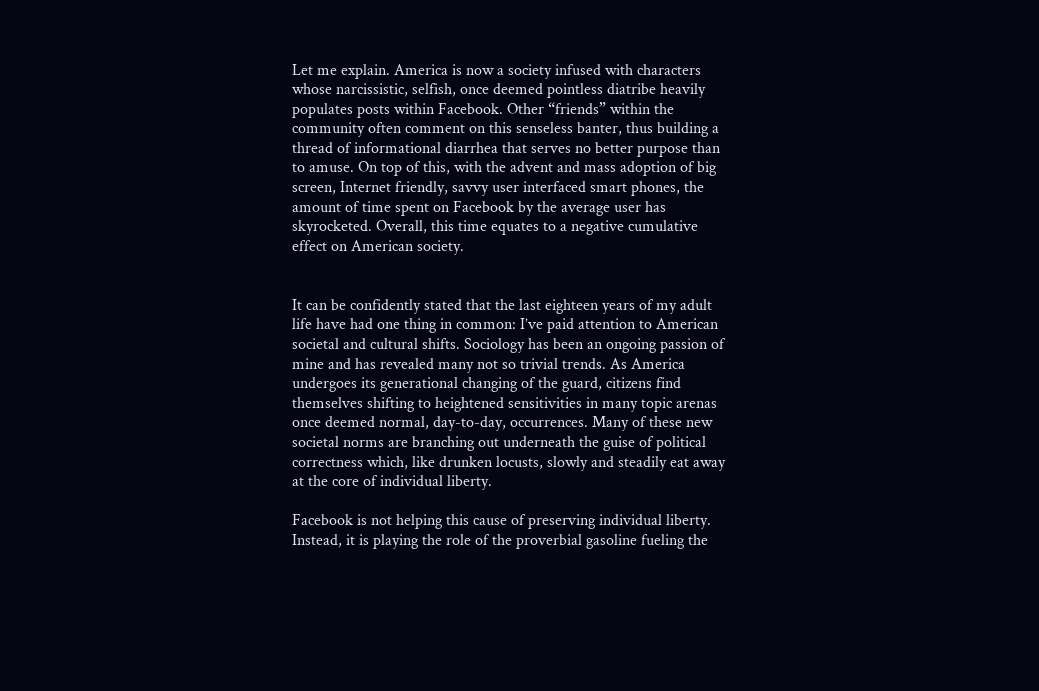Let me explain. America is now a society infused with characters whose narcissistic, selfish, once deemed pointless diatribe heavily populates posts within Facebook. Other “friends” within the community often comment on this senseless banter, thus building a thread of informational diarrhea that serves no better purpose than to amuse. On top of this, with the advent and mass adoption of big screen, Internet friendly, savvy user interfaced smart phones, the amount of time spent on Facebook by the average user has skyrocketed. Overall, this time equates to a negative cumulative effect on American society.


It can be confidently stated that the last eighteen years of my adult life have had one thing in common: I’ve paid attention to American societal and cultural shifts. Sociology has been an ongoing passion of mine and has revealed many not so trivial trends. As America undergoes its generational changing of the guard, citizens find themselves shifting to heightened sensitivities in many topic arenas once deemed normal, day-to-day, occurrences. Many of these new societal norms are branching out underneath the guise of political correctness which, like drunken locusts, slowly and steadily eat away at the core of individual liberty.

Facebook is not helping this cause of preserving individual liberty. Instead, it is playing the role of the proverbial gasoline fueling the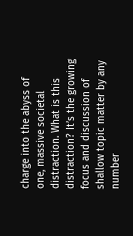charge into the abyss of one, massive societal distraction. What is this distraction? It’s the growing focus and discussion of shallow topic matter by any number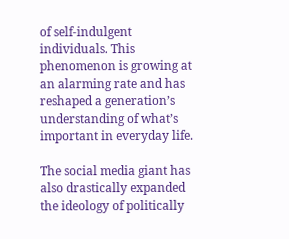of self-indulgent individuals. This phenomenon is growing at an alarming rate and has reshaped a generation’s understanding of what’s important in everyday life.

The social media giant has also drastically expanded the ideology of politically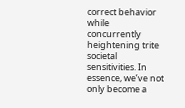correct behavior while concurrently heightening trite societal sensitivities. In essence, we’ve not only become a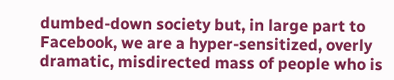dumbed-down society but, in large part to Facebook, we are a hyper-sensitized, overly dramatic, misdirected mass of people who is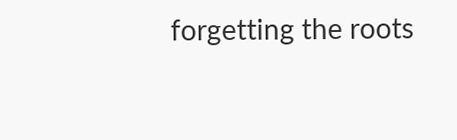forgetting the roots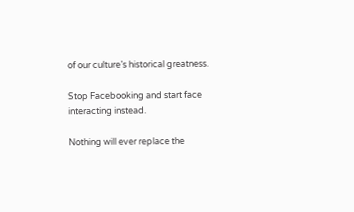of our culture’s historical greatness.

Stop Facebooking and start face interacting instead.

Nothing will ever replace the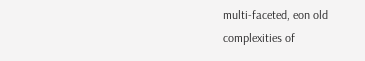multi-faceted, eon old complexities of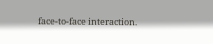face-to-face interaction.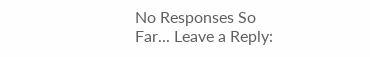No Responses So Far... Leave a Reply: